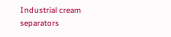Industrial cream separators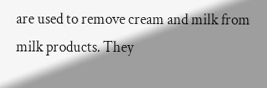are used to remove cream and milk from milk products. They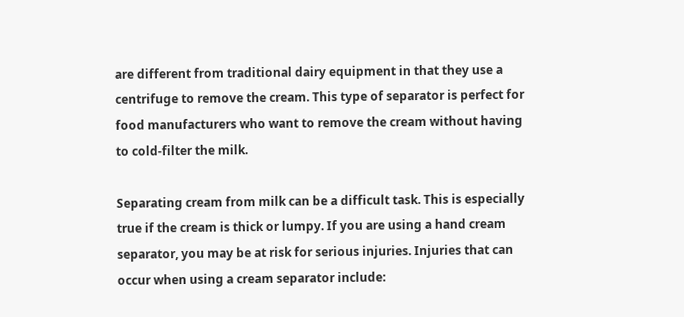are different from traditional dairy equipment in that they use a centrifuge to remove the cream. This type of separator is perfect for food manufacturers who want to remove the cream without having to cold-filter the milk.

Separating cream from milk can be a difficult task. This is especially true if the cream is thick or lumpy. If you are using a hand cream separator, you may be at risk for serious injuries. Injuries that can occur when using a cream separator include: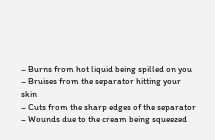– Burns from hot liquid being spilled on you
– Bruises from the separator hitting your skin
– Cuts from the sharp edges of the separator
– Wounds due to the cream being squeezed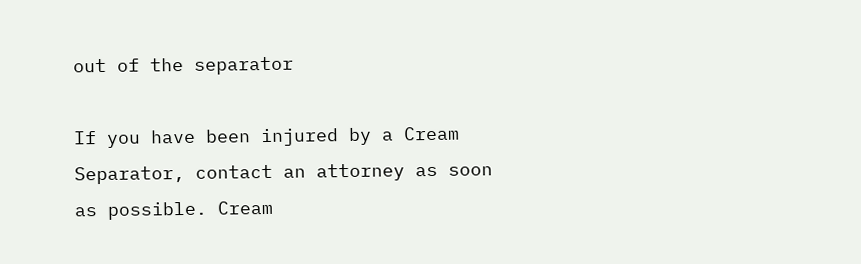out of the separator

If you have been injured by a Cream Separator, contact an attorney as soon as possible. Cream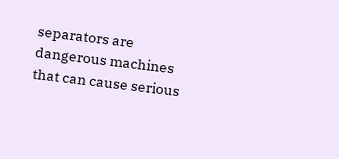separators are dangerous machines that can cause serious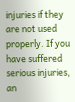injuries if they are not used properly. If you have suffered serious injuries, an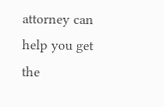attorney can help you get the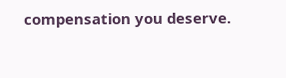compensation you deserve.